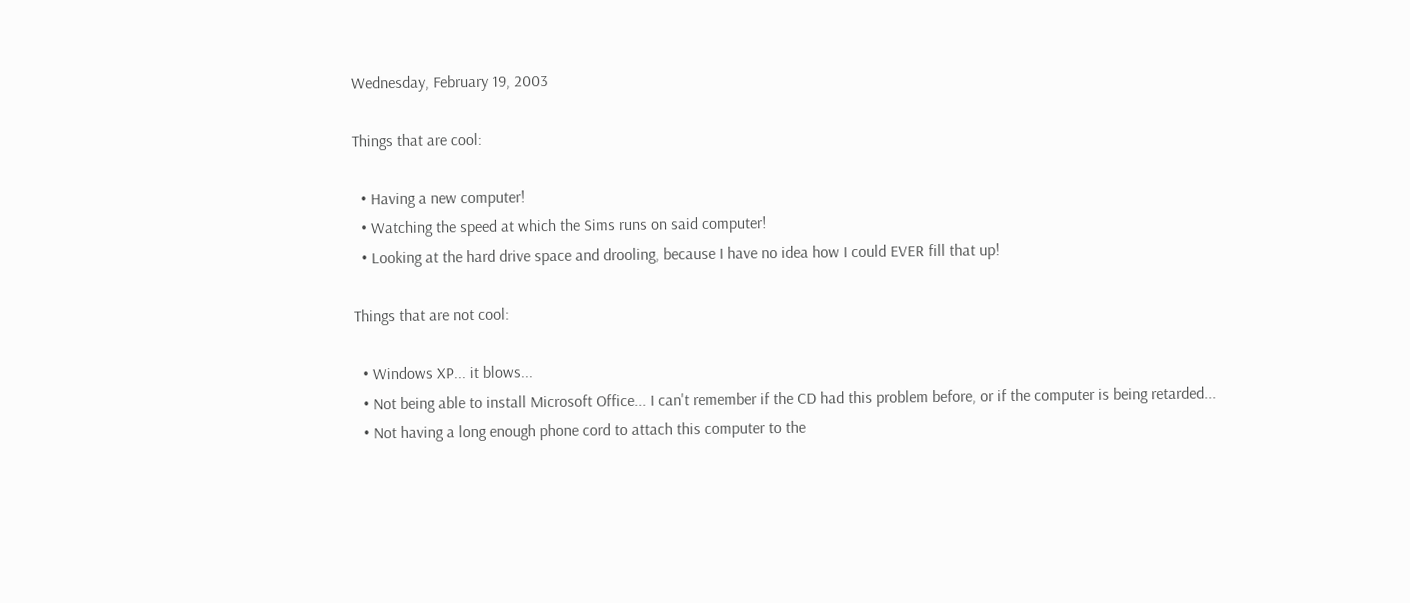Wednesday, February 19, 2003

Things that are cool:

  • Having a new computer!
  • Watching the speed at which the Sims runs on said computer!
  • Looking at the hard drive space and drooling, because I have no idea how I could EVER fill that up!

Things that are not cool:

  • Windows XP... it blows...
  • Not being able to install Microsoft Office... I can't remember if the CD had this problem before, or if the computer is being retarded...
  • Not having a long enough phone cord to attach this computer to the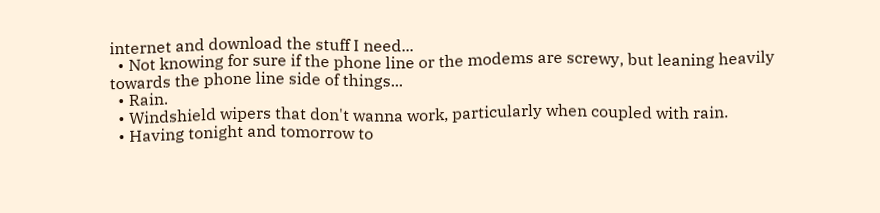internet and download the stuff I need...
  • Not knowing for sure if the phone line or the modems are screwy, but leaning heavily towards the phone line side of things...
  • Rain.
  • Windshield wipers that don't wanna work, particularly when coupled with rain.
  • Having tonight and tomorrow to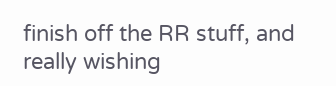finish off the RR stuff, and really wishing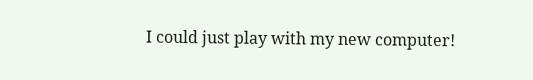I could just play with my new computer!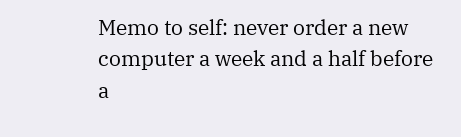Memo to self: never order a new computer a week and a half before a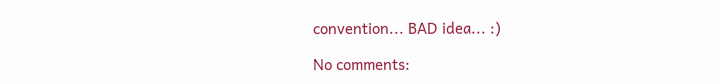convention... BAD idea... :)

No comments: